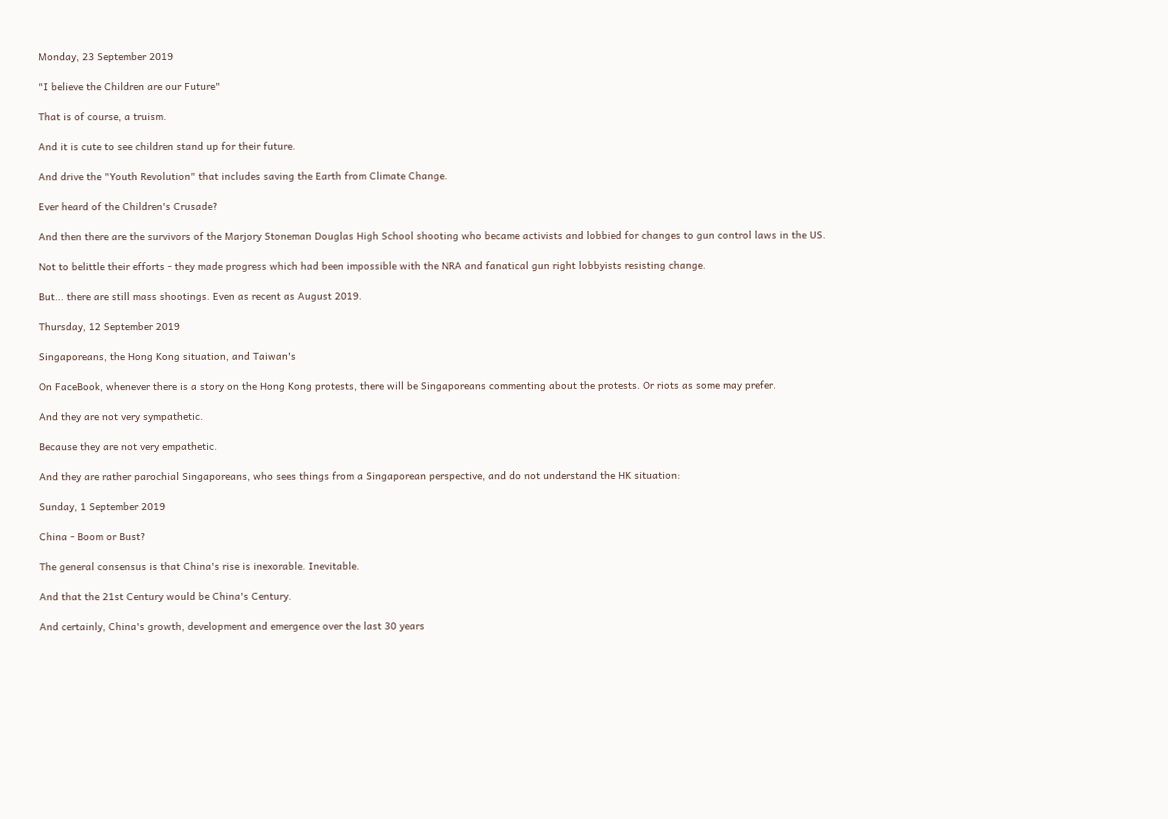Monday, 23 September 2019

"I believe the Children are our Future"

That is of course, a truism.

And it is cute to see children stand up for their future.

And drive the "Youth Revolution" that includes saving the Earth from Climate Change.

Ever heard of the Children's Crusade?

And then there are the survivors of the Marjory Stoneman Douglas High School shooting who became activists and lobbied for changes to gun control laws in the US.

Not to belittle their efforts - they made progress which had been impossible with the NRA and fanatical gun right lobbyists resisting change.

But... there are still mass shootings. Even as recent as August 2019.

Thursday, 12 September 2019

Singaporeans, the Hong Kong situation, and Taiwan's

On FaceBook, whenever there is a story on the Hong Kong protests, there will be Singaporeans commenting about the protests. Or riots as some may prefer.

And they are not very sympathetic.

Because they are not very empathetic.

And they are rather parochial Singaporeans, who sees things from a Singaporean perspective, and do not understand the HK situation:

Sunday, 1 September 2019

China - Boom or Bust?

The general consensus is that China's rise is inexorable. Inevitable.

And that the 21st Century would be China's Century.

And certainly, China's growth, development and emergence over the last 30 years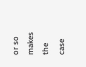or so makes the case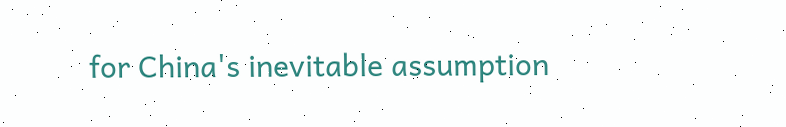for China's inevitable assumption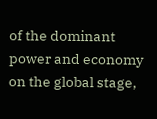of the dominant power and economy on the global stage,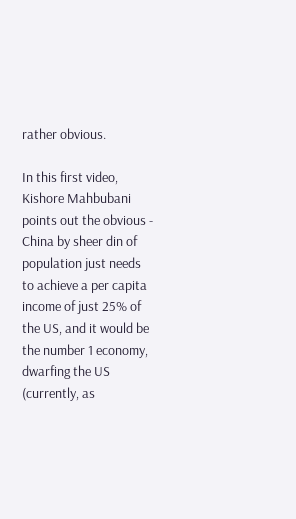rather obvious.

In this first video, Kishore Mahbubani points out the obvious - China by sheer din of population just needs to achieve a per capita income of just 25% of the US, and it would be the number 1 economy, dwarfing the US (currently, as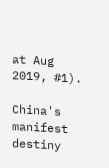at Aug 2019, #1).

China's manifest destiny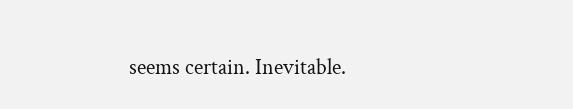seems certain. Inevitable.